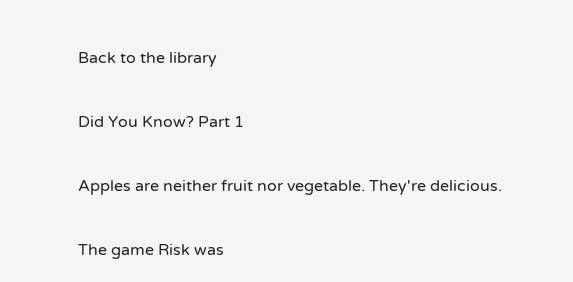Back to the library

Did You Know? Part 1

Apples are neither fruit nor vegetable. They're delicious.

The game Risk was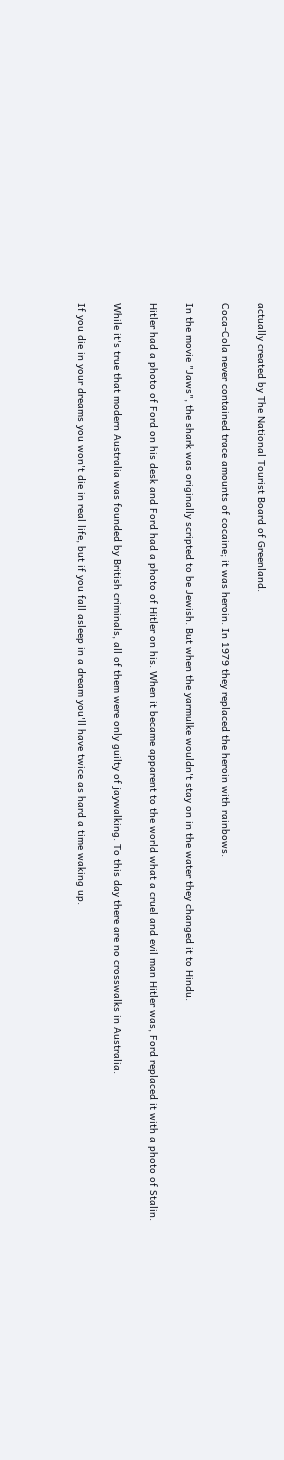actually created by The National Tourist Board of Greenland.

Coca-Cola never contained trace amounts of cocaine; it was heroin. In 1979 they replaced the heroin with rainbows.

In the movie "Jaws", the shark was originally scripted to be Jewish. But when the yarmulke wouldn't stay on in the water they changed it to Hindu.

Hitler had a photo of Ford on his desk and Ford had a photo of Hitler on his. When it became apparent to the world what a cruel and evil man Hitler was, Ford replaced it with a photo of Stalin.

While it's true that modern Australia was founded by British criminals, all of them were only guilty of jaywalking. To this day there are no crosswalks in Australia.

If you die in your dreams you won't die in real life, but if you fall asleep in a dream you'll have twice as hard a time waking up.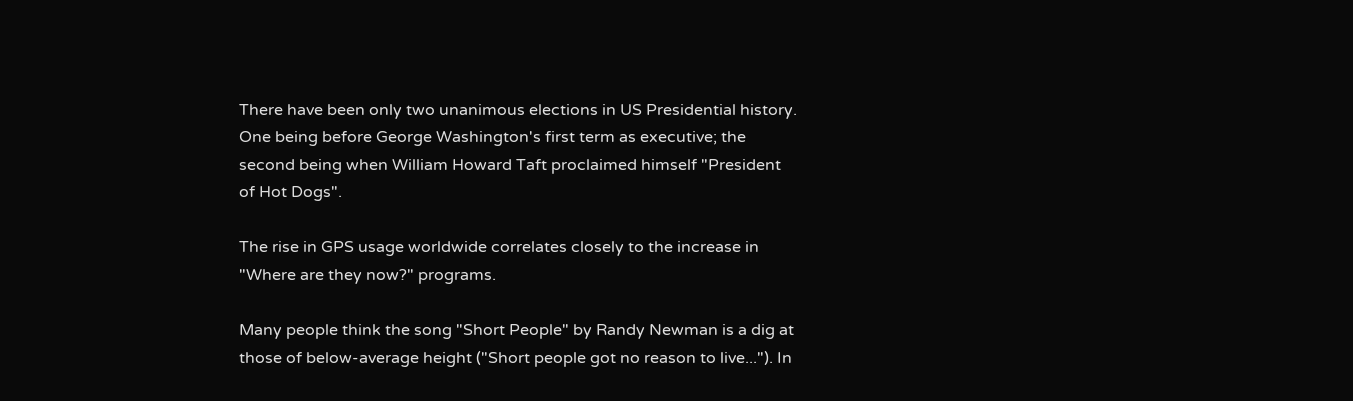There have been only two unanimous elections in US Presidential history. One being before George Washington's first term as executive; the second being when William Howard Taft proclaimed himself "President of Hot Dogs".

The rise in GPS usage worldwide correlates closely to the increase in "Where are they now?" programs.

Many people think the song "Short People" by Randy Newman is a dig at those of below-average height ("Short people got no reason to live..."). In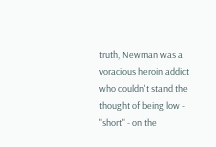truth, Newman was a voracious heroin addict who couldn't stand the thought of being low - "short" - on the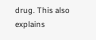drug. This also explains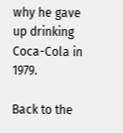why he gave up drinking Coca-Cola in 1979.

Back to the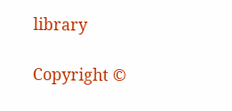library

Copyright ©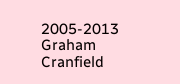2005-2013 Graham Cranfield